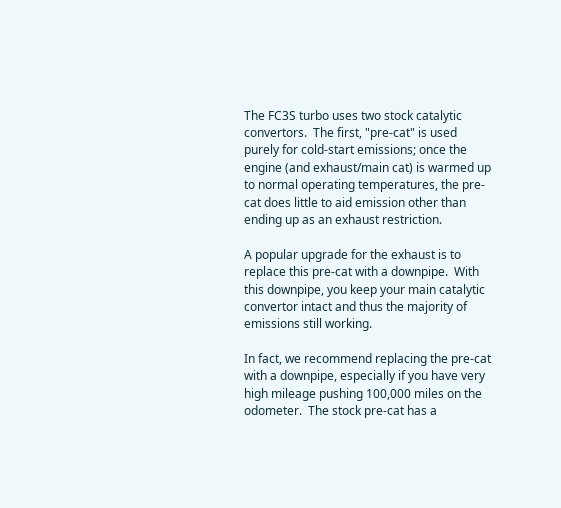The FC3S turbo uses two stock catalytic convertors.  The first, "pre-cat" is used purely for cold-start emissions; once the engine (and exhaust/main cat) is warmed up to normal operating temperatures, the pre-cat does little to aid emission other than ending up as an exhaust restriction.

A popular upgrade for the exhaust is to replace this pre-cat with a downpipe.  With this downpipe, you keep your main catalytic convertor intact and thus the majority of emissions still working.

In fact, we recommend replacing the pre-cat with a downpipe, especially if you have very high mileage pushing 100,000 miles on the odometer.  The stock pre-cat has a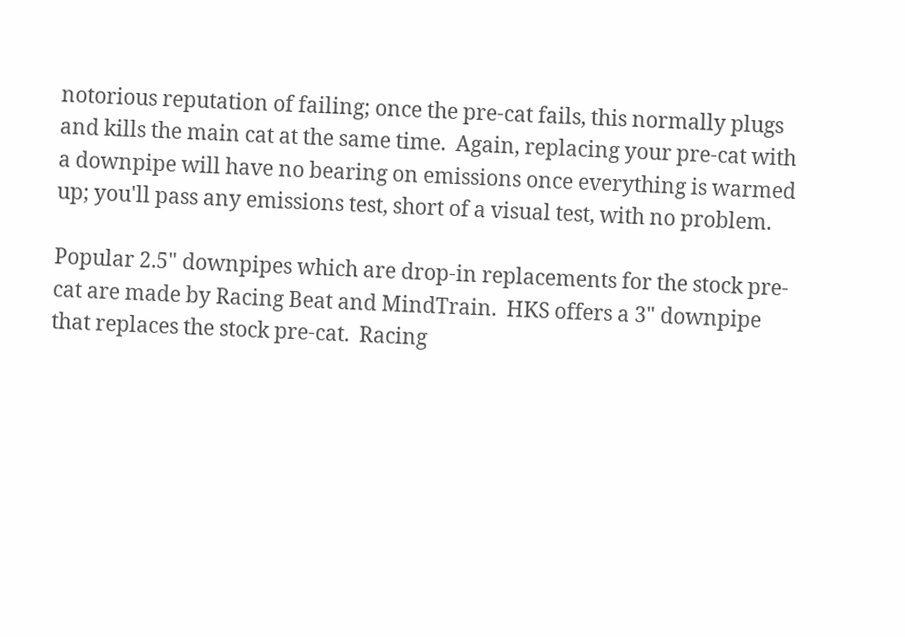notorious reputation of failing; once the pre-cat fails, this normally plugs and kills the main cat at the same time.  Again, replacing your pre-cat with a downpipe will have no bearing on emissions once everything is warmed up; you'll pass any emissions test, short of a visual test, with no problem.

Popular 2.5" downpipes which are drop-in replacements for the stock pre-cat are made by Racing Beat and MindTrain.  HKS offers a 3" downpipe that replaces the stock pre-cat.  Racing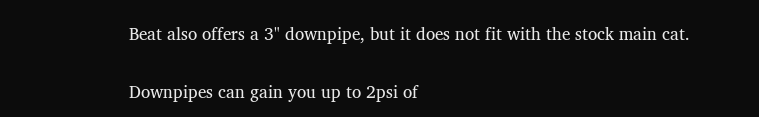Beat also offers a 3" downpipe, but it does not fit with the stock main cat.

Downpipes can gain you up to 2psi of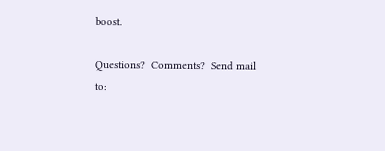boost.

Questions?  Comments?  Send mail to: